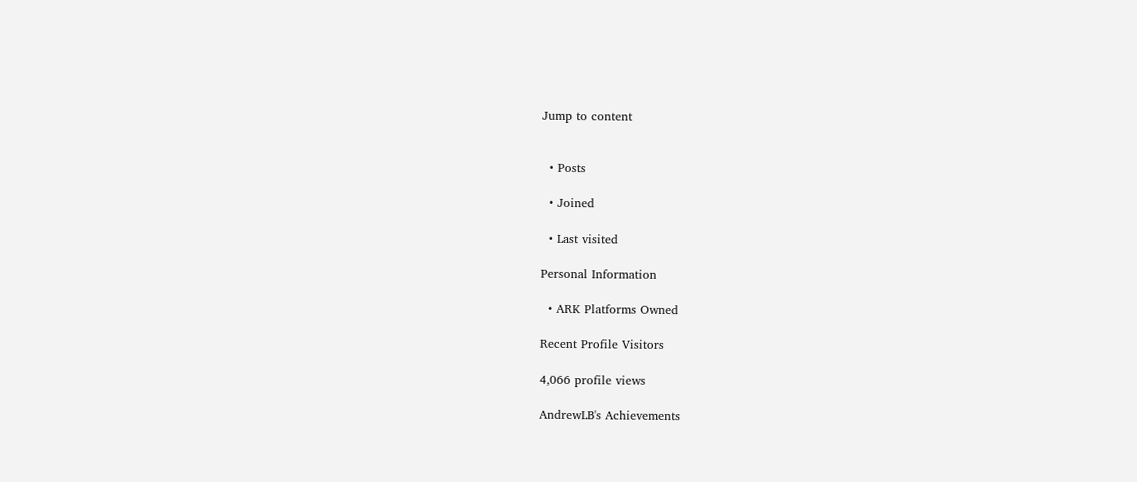Jump to content


  • Posts

  • Joined

  • Last visited

Personal Information

  • ARK Platforms Owned

Recent Profile Visitors

4,066 profile views

AndrewLB's Achievements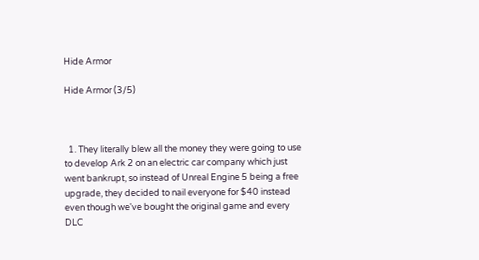Hide Armor

Hide Armor (3/5)



  1. They literally blew all the money they were going to use to develop Ark 2 on an electric car company which just went bankrupt, so instead of Unreal Engine 5 being a free upgrade, they decided to nail everyone for $40 instead even though we've bought the original game and every DLC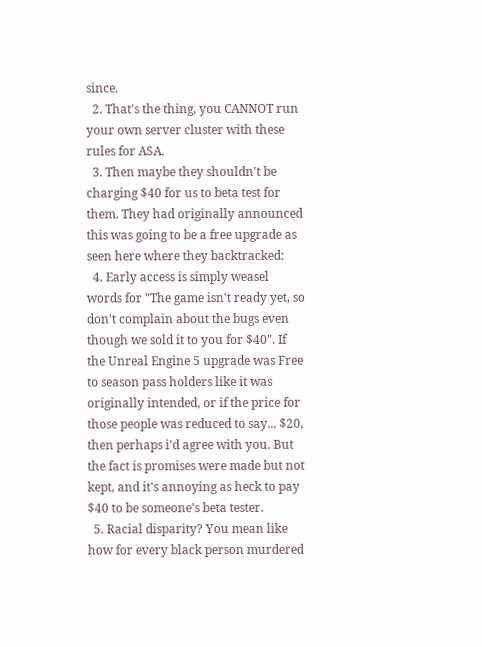since.
  2. That's the thing, you CANNOT run your own server cluster with these rules for ASA.
  3. Then maybe they shouldn't be charging $40 for us to beta test for them. They had originally announced this was going to be a free upgrade as seen here where they backtracked:
  4. Early access is simply weasel words for "The game isn't ready yet, so don't complain about the bugs even though we sold it to you for $40". If the Unreal Engine 5 upgrade was Free to season pass holders like it was originally intended, or if the price for those people was reduced to say... $20, then perhaps i'd agree with you. But the fact is promises were made but not kept, and it's annoying as heck to pay $40 to be someone's beta tester.
  5. Racial disparity? You mean like how for every black person murdered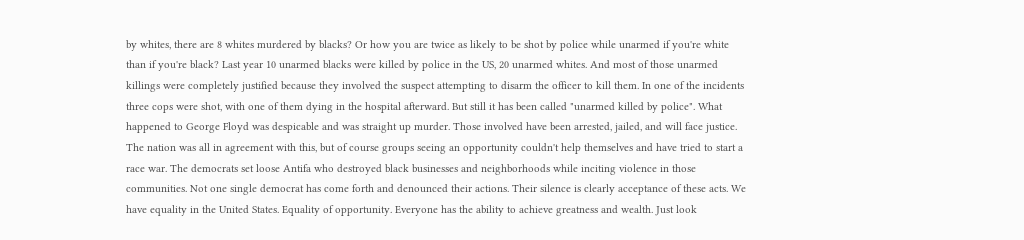by whites, there are 8 whites murdered by blacks? Or how you are twice as likely to be shot by police while unarmed if you're white than if you're black? Last year 10 unarmed blacks were killed by police in the US, 20 unarmed whites. And most of those unarmed killings were completely justified because they involved the suspect attempting to disarm the officer to kill them. In one of the incidents three cops were shot, with one of them dying in the hospital afterward. But still it has been called "unarmed killed by police". What happened to George Floyd was despicable and was straight up murder. Those involved have been arrested, jailed, and will face justice. The nation was all in agreement with this, but of course groups seeing an opportunity couldn't help themselves and have tried to start a race war. The democrats set loose Antifa who destroyed black businesses and neighborhoods while inciting violence in those communities. Not one single democrat has come forth and denounced their actions. Their silence is clearly acceptance of these acts. We have equality in the United States. Equality of opportunity. Everyone has the ability to achieve greatness and wealth. Just look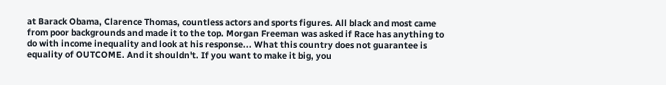at Barack Obama, Clarence Thomas, countless actors and sports figures. All black and most came from poor backgrounds and made it to the top. Morgan Freeman was asked if Race has anything to do with income inequality and look at his response... What this country does not guarantee is equality of OUTCOME. And it shouldn't. If you want to make it big, you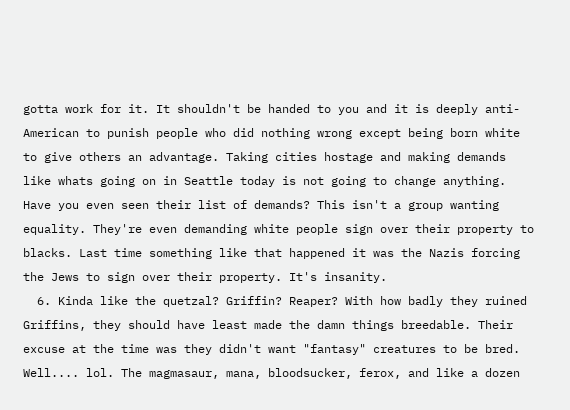gotta work for it. It shouldn't be handed to you and it is deeply anti-American to punish people who did nothing wrong except being born white to give others an advantage. Taking cities hostage and making demands like whats going on in Seattle today is not going to change anything. Have you even seen their list of demands? This isn't a group wanting equality. They're even demanding white people sign over their property to blacks. Last time something like that happened it was the Nazis forcing the Jews to sign over their property. It's insanity.
  6. Kinda like the quetzal? Griffin? Reaper? With how badly they ruined Griffins, they should have least made the damn things breedable. Their excuse at the time was they didn't want "fantasy" creatures to be bred. Well.... lol. The magmasaur, mana, bloodsucker, ferox, and like a dozen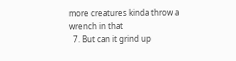more creatures kinda throw a wrench in that
  7. But can it grind up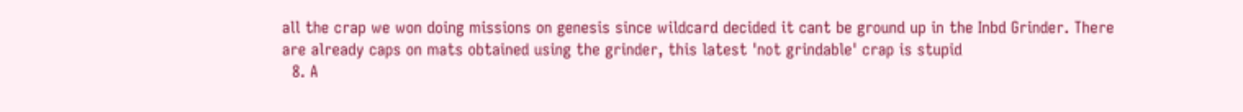all the crap we won doing missions on genesis since wildcard decided it cant be ground up in the Inbd Grinder. There are already caps on mats obtained using the grinder, this latest 'not grindable' crap is stupid
  8. A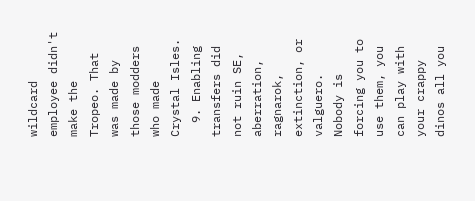wildcard employee didn't make the Tropeo. That was made by those modders who made Crystal Isles.
  9. Enabling transfers did not ruin SE, aberration, ragnarok, extinction, or valguero. Nobody is forcing you to use them, you can play with your crappy dinos all you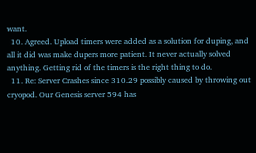want.
  10. Agreed. Upload timers were added as a solution for duping, and all it did was make dupers more patient. It never actually solved anything. Getting rid of the timers is the right thing to do.
  11. Re: Server Crashes since 310.29 possibly caused by throwing out cryopod. Our Genesis server 594 has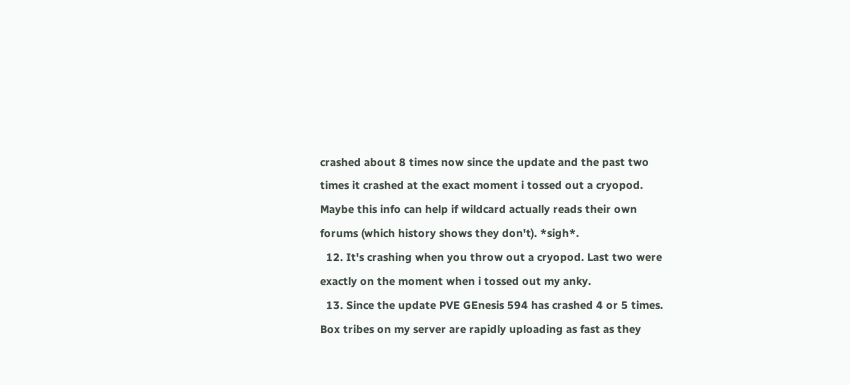crashed about 8 times now since the update and the past two times it crashed at the exact moment i tossed out a cryopod. Maybe this info can help if wildcard actually reads their own forums (which history shows they don't). *sigh*.
  12. It's crashing when you throw out a cryopod. Last two were exactly on the moment when i tossed out my anky.
  13. Since the update PVE GEnesis 594 has crashed 4 or 5 times. Box tribes on my server are rapidly uploading as fast as they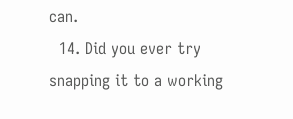can.
  14. Did you ever try snapping it to a working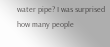water pipe? I was surprised how many people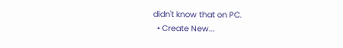didn't know that on PC.
  • Create New...